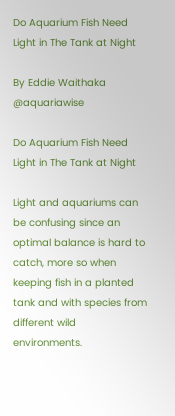Do Aquarium Fish Need Light in The Tank at Night

By Eddie Waithaka @aquariawise

Do Aquarium Fish Need Light in The Tank at Night

Light and aquariums can be confusing since an optimal balance is hard to catch, more so when keeping fish in a planted tank and with species from different wild environments.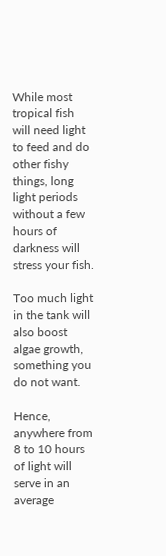While most tropical fish will need light to feed and do other fishy things, long light periods without a few hours of darkness will stress your fish.

Too much light in the tank will also boost algae growth, something you do not want.

Hence, anywhere from 8 to 10 hours of light will serve in an average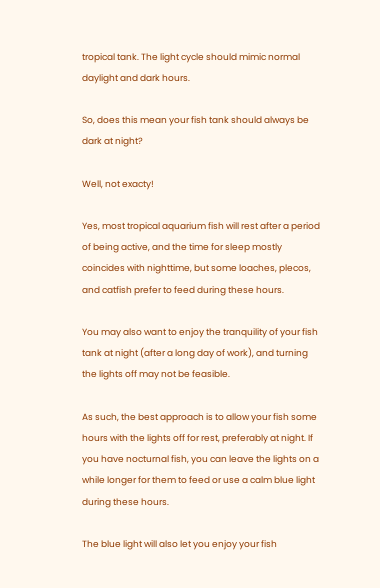tropical tank. The light cycle should mimic normal daylight and dark hours.

So, does this mean your fish tank should always be dark at night?

Well, not exacty!

Yes, most tropical aquarium fish will rest after a period of being active, and the time for sleep mostly coincides with nighttime, but some loaches, plecos, and catfish prefer to feed during these hours.

You may also want to enjoy the tranquility of your fish tank at night (after a long day of work), and turning the lights off may not be feasible.

As such, the best approach is to allow your fish some hours with the lights off for rest, preferably at night. If you have nocturnal fish, you can leave the lights on a while longer for them to feed or use a calm blue light during these hours.

The blue light will also let you enjoy your fish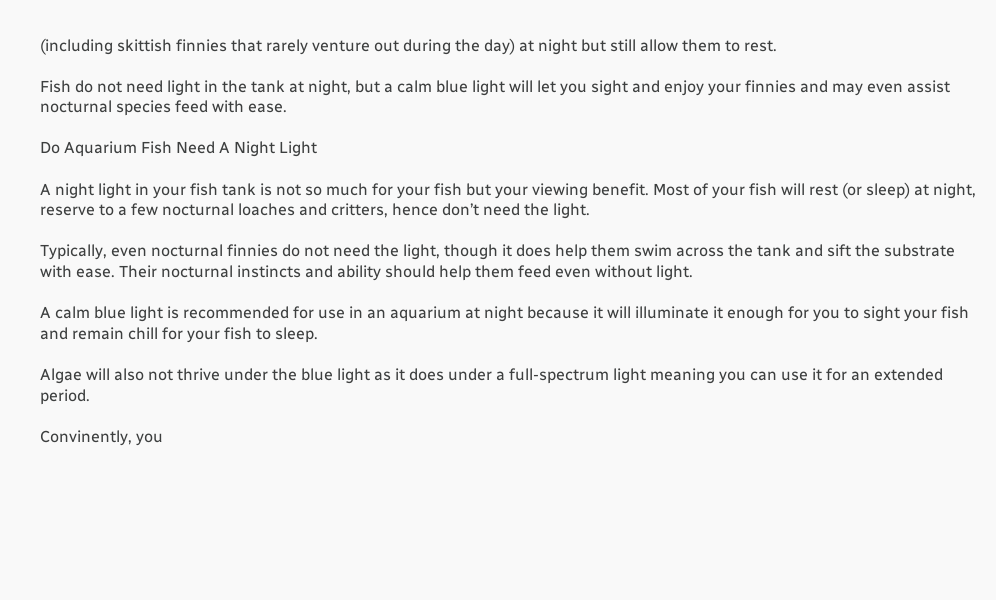(including skittish finnies that rarely venture out during the day) at night but still allow them to rest.

Fish do not need light in the tank at night, but a calm blue light will let you sight and enjoy your finnies and may even assist nocturnal species feed with ease.

Do Aquarium Fish Need A Night Light

A night light in your fish tank is not so much for your fish but your viewing benefit. Most of your fish will rest (or sleep) at night, reserve to a few nocturnal loaches and critters, hence don’t need the light.

Typically, even nocturnal finnies do not need the light, though it does help them swim across the tank and sift the substrate with ease. Their nocturnal instincts and ability should help them feed even without light.

A calm blue light is recommended for use in an aquarium at night because it will illuminate it enough for you to sight your fish and remain chill for your fish to sleep.

Algae will also not thrive under the blue light as it does under a full-spectrum light meaning you can use it for an extended period.

Convinently, you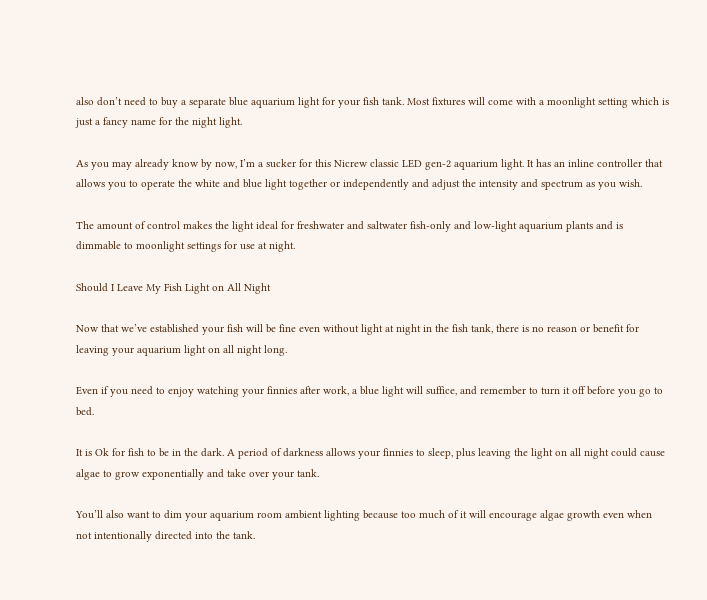also don’t need to buy a separate blue aquarium light for your fish tank. Most fixtures will come with a moonlight setting which is just a fancy name for the night light.

As you may already know by now, I’m a sucker for this Nicrew classic LED gen-2 aquarium light. It has an inline controller that allows you to operate the white and blue light together or independently and adjust the intensity and spectrum as you wish.

The amount of control makes the light ideal for freshwater and saltwater fish-only and low-light aquarium plants and is dimmable to moonlight settings for use at night.

Should I Leave My Fish Light on All Night

Now that we’ve established your fish will be fine even without light at night in the fish tank, there is no reason or benefit for leaving your aquarium light on all night long.

Even if you need to enjoy watching your finnies after work, a blue light will suffice, and remember to turn it off before you go to bed.

It is Ok for fish to be in the dark. A period of darkness allows your finnies to sleep, plus leaving the light on all night could cause algae to grow exponentially and take over your tank.

You’ll also want to dim your aquarium room ambient lighting because too much of it will encourage algae growth even when not intentionally directed into the tank.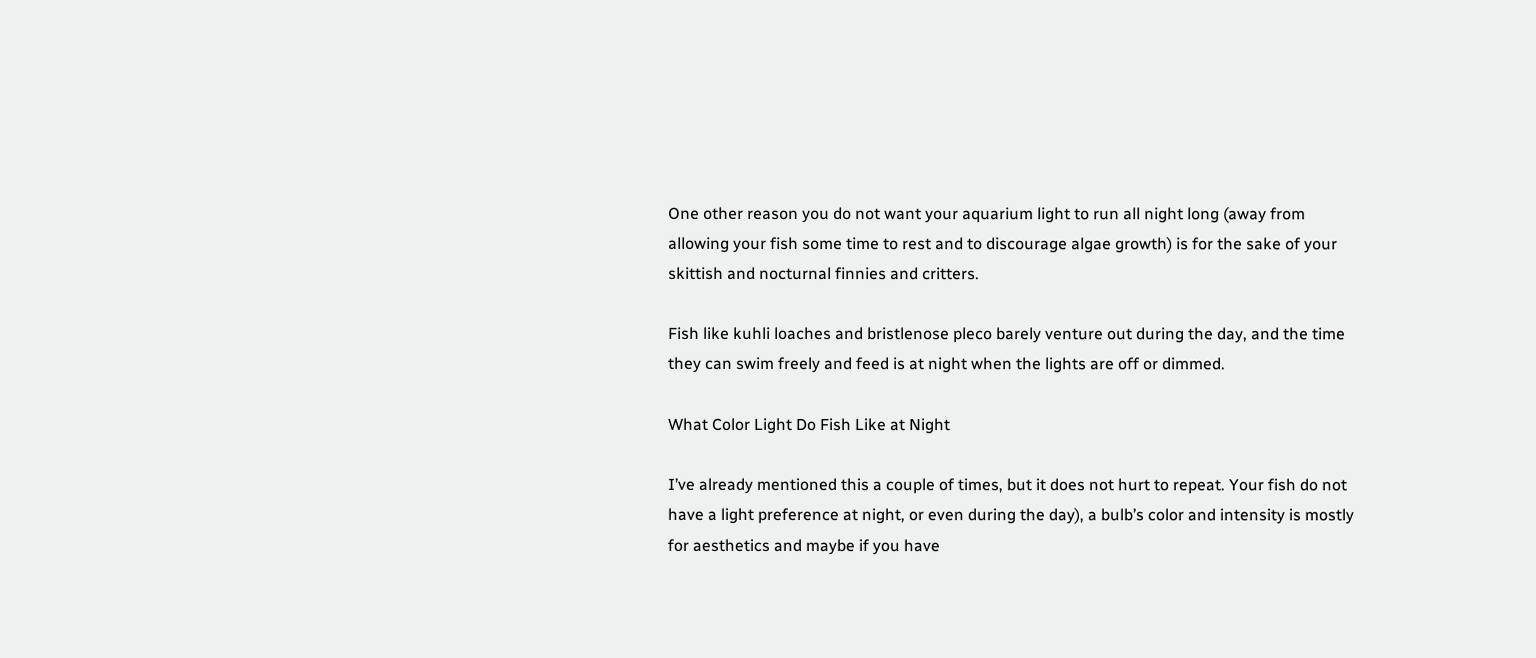One other reason you do not want your aquarium light to run all night long (away from allowing your fish some time to rest and to discourage algae growth) is for the sake of your skittish and nocturnal finnies and critters.

Fish like kuhli loaches and bristlenose pleco barely venture out during the day, and the time they can swim freely and feed is at night when the lights are off or dimmed.

What Color Light Do Fish Like at Night

I’ve already mentioned this a couple of times, but it does not hurt to repeat. Your fish do not have a light preference at night, or even during the day), a bulb’s color and intensity is mostly for aesthetics and maybe if you have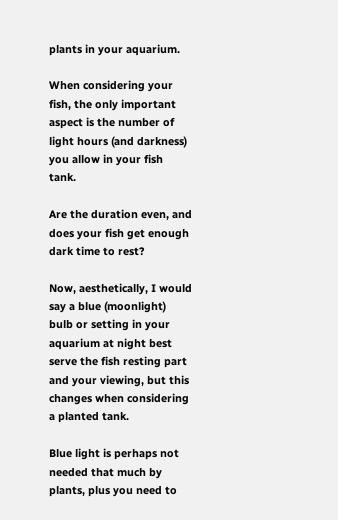plants in your aquarium.

When considering your fish, the only important aspect is the number of light hours (and darkness) you allow in your fish tank.

Are the duration even, and does your fish get enough dark time to rest?

Now, aesthetically, I would say a blue (moonlight) bulb or setting in your aquarium at night best serve the fish resting part and your viewing, but this changes when considering a planted tank.

Blue light is perhaps not needed that much by plants, plus you need to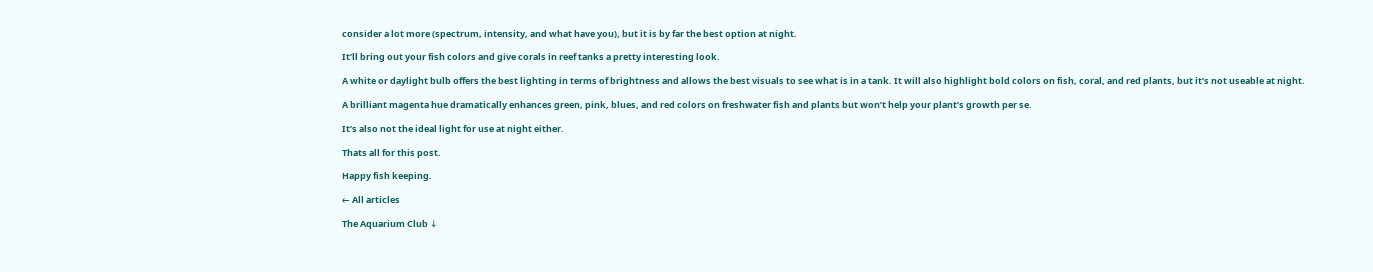consider a lot more (spectrum, intensity, and what have you), but it is by far the best option at night.

It’ll bring out your fish colors and give corals in reef tanks a pretty interesting look.

A white or daylight bulb offers the best lighting in terms of brightness and allows the best visuals to see what is in a tank. It will also highlight bold colors on fish, coral, and red plants, but it’s not useable at night.

A brilliant magenta hue dramatically enhances green, pink, blues, and red colors on freshwater fish and plants but won’t help your plant’s growth per se.

It’s also not the ideal light for use at night either.

Thats all for this post.

Happy fish keeping.

← All articles

The Aquarium Club ↓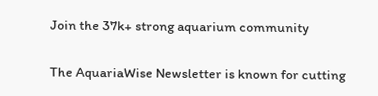Join the 37k+ strong aquarium community

The AquariaWise Newsletter is known for cutting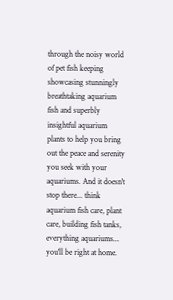through the noisy world of pet fish keeping showcasing stunningly breathtaking aquarium fish and superbly insightful aquarium plants to help you bring out the peace and serenity you seek with your aquariums. And it doesn't stop there... think aquarium fish care, plant care, building fish tanks, everything aquariums... you'll be right at home.